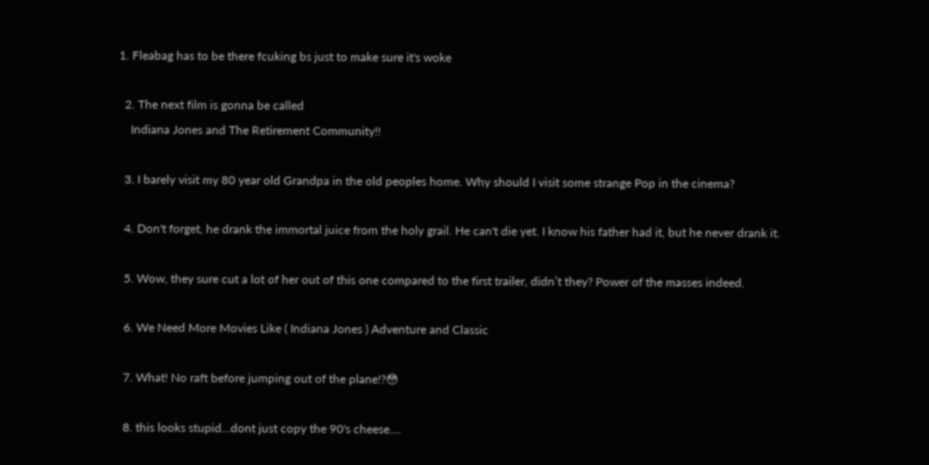1. Fleabag has to be there fcuking bs just to make sure it's woke

  2. The next film is gonna be called
    Indiana Jones and The Retirement Community!!

  3. I barely visit my 80 year old Grandpa in the old peoples home. Why should I visit some strange Pop in the cinema?

  4. Don't forget, he drank the immortal juice from the holy grail. He can't die yet. I know his father had it, but he never drank it.

  5. Wow, they sure cut a lot of her out of this one compared to the first trailer, didn’t they? Power of the masses indeed.

  6. We Need More Movies Like ( Indiana Jones ) Adventure and Classic

  7. What! No raft before jumping out of the plane!?😳

  8. this looks stupid…dont just copy the 90's cheese….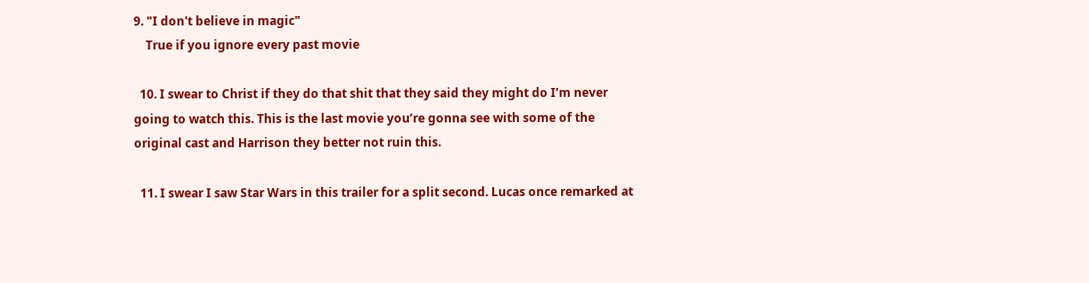9. "I don't believe in magic"
    True if you ignore every past movie

  10. I swear to Christ if they do that shit that they said they might do I’m never going to watch this. This is the last movie you’re gonna see with some of the original cast and Harrison they better not ruin this.

  11. I swear I saw Star Wars in this trailer for a split second. Lucas once remarked at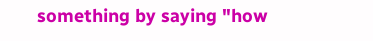something by saying "how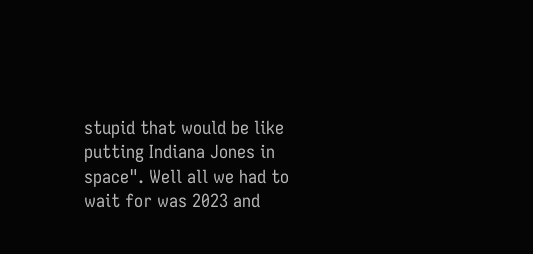stupid that would be like putting Indiana Jones in space". Well all we had to wait for was 2023 and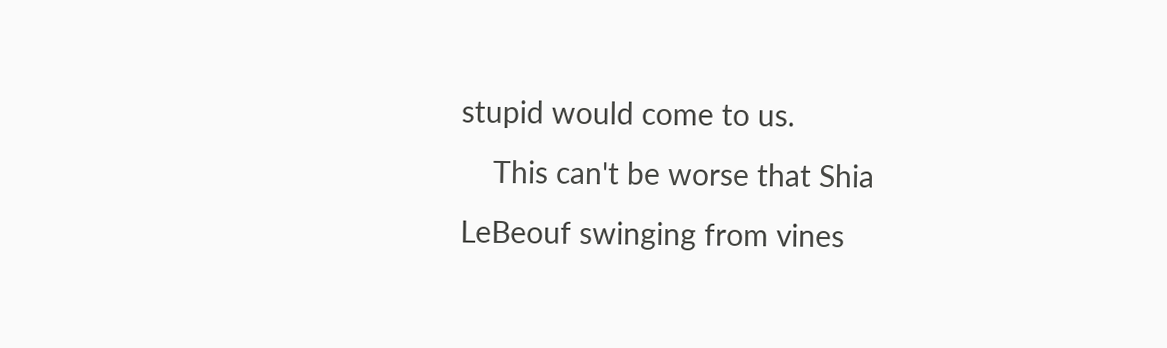stupid would come to us.
    This can't be worse that Shia LeBeouf swinging from vines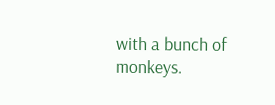with a bunch of monkeys.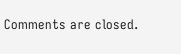Comments are closed.